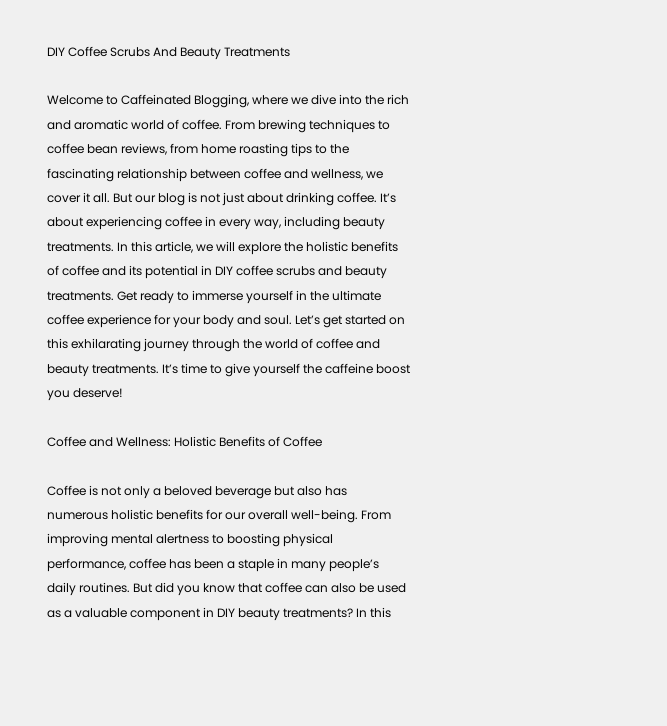DIY Coffee Scrubs And Beauty Treatments

Welcome to Caffeinated Blogging, where we dive into the rich and aromatic world of coffee. From brewing techniques to coffee bean reviews, from home roasting tips to the fascinating relationship between coffee and wellness, we cover it all. But our blog is not just about drinking coffee. It’s about experiencing coffee in every way, including beauty treatments. In this article, we will explore the holistic benefits of coffee and its potential in DIY coffee scrubs and beauty treatments. Get ready to immerse yourself in the ultimate coffee experience for your body and soul. Let’s get started on this exhilarating journey through the world of coffee and beauty treatments. It’s time to give yourself the caffeine boost you deserve!

Coffee and Wellness: Holistic Benefits of Coffee

Coffee is not only a beloved beverage but also has numerous holistic benefits for our overall well-being. From improving mental alertness to boosting physical performance, coffee has been a staple in many people’s daily routines. But did you know that coffee can also be used as a valuable component in DIY beauty treatments? In this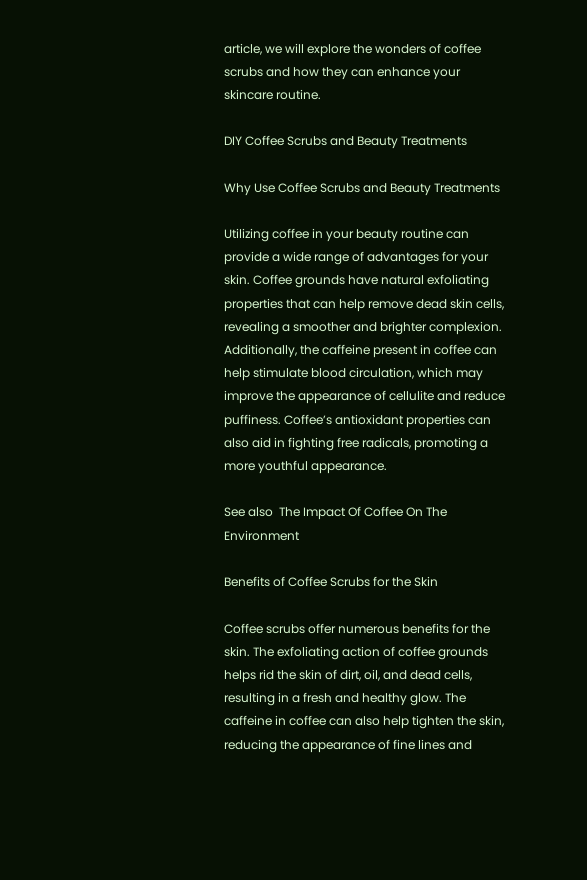article, we will explore the wonders of coffee scrubs and how they can enhance your skincare routine.

DIY Coffee Scrubs and Beauty Treatments

Why Use Coffee Scrubs and Beauty Treatments

Utilizing coffee in your beauty routine can provide a wide range of advantages for your skin. Coffee grounds have natural exfoliating properties that can help remove dead skin cells, revealing a smoother and brighter complexion. Additionally, the caffeine present in coffee can help stimulate blood circulation, which may improve the appearance of cellulite and reduce puffiness. Coffee’s antioxidant properties can also aid in fighting free radicals, promoting a more youthful appearance.

See also  The Impact Of Coffee On The Environment

Benefits of Coffee Scrubs for the Skin

Coffee scrubs offer numerous benefits for the skin. The exfoliating action of coffee grounds helps rid the skin of dirt, oil, and dead cells, resulting in a fresh and healthy glow. The caffeine in coffee can also help tighten the skin, reducing the appearance of fine lines and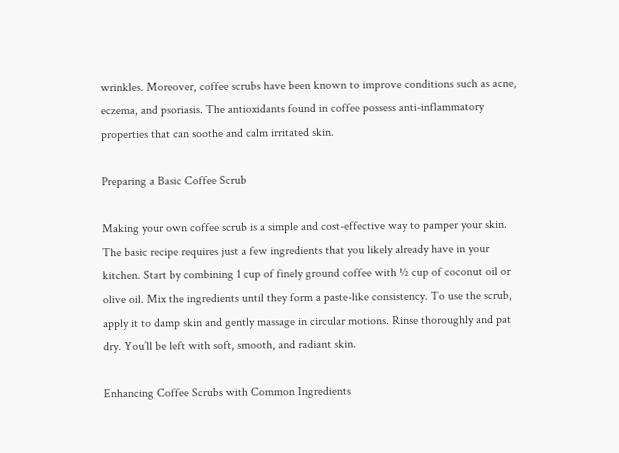wrinkles. Moreover, coffee scrubs have been known to improve conditions such as acne, eczema, and psoriasis. The antioxidants found in coffee possess anti-inflammatory properties that can soothe and calm irritated skin.

Preparing a Basic Coffee Scrub

Making your own coffee scrub is a simple and cost-effective way to pamper your skin. The basic recipe requires just a few ingredients that you likely already have in your kitchen. Start by combining 1 cup of finely ground coffee with ½ cup of coconut oil or olive oil. Mix the ingredients until they form a paste-like consistency. To use the scrub, apply it to damp skin and gently massage in circular motions. Rinse thoroughly and pat dry. You’ll be left with soft, smooth, and radiant skin.

Enhancing Coffee Scrubs with Common Ingredients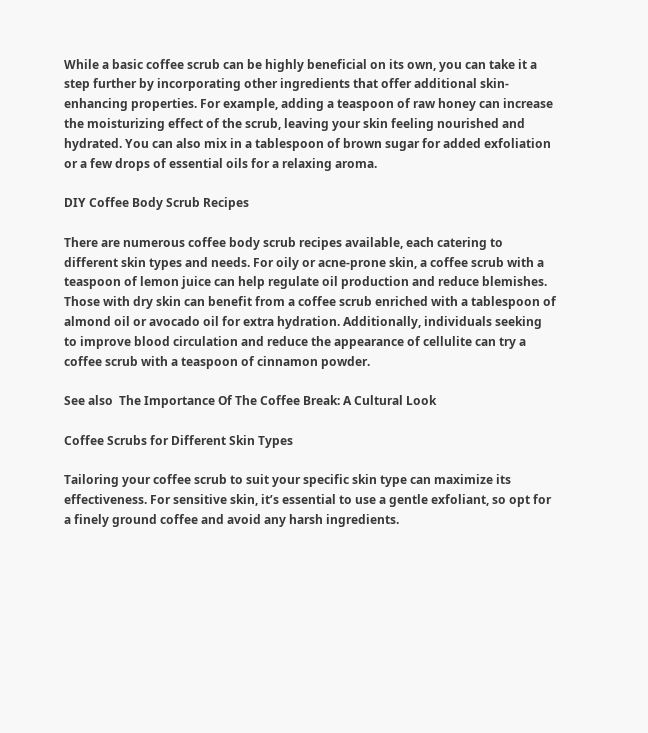While a basic coffee scrub can be highly beneficial on its own, you can take it a step further by incorporating other ingredients that offer additional skin-enhancing properties. For example, adding a teaspoon of raw honey can increase the moisturizing effect of the scrub, leaving your skin feeling nourished and hydrated. You can also mix in a tablespoon of brown sugar for added exfoliation or a few drops of essential oils for a relaxing aroma.

DIY Coffee Body Scrub Recipes

There are numerous coffee body scrub recipes available, each catering to different skin types and needs. For oily or acne-prone skin, a coffee scrub with a teaspoon of lemon juice can help regulate oil production and reduce blemishes. Those with dry skin can benefit from a coffee scrub enriched with a tablespoon of almond oil or avocado oil for extra hydration. Additionally, individuals seeking to improve blood circulation and reduce the appearance of cellulite can try a coffee scrub with a teaspoon of cinnamon powder.

See also  The Importance Of The Coffee Break: A Cultural Look

Coffee Scrubs for Different Skin Types

Tailoring your coffee scrub to suit your specific skin type can maximize its effectiveness. For sensitive skin, it’s essential to use a gentle exfoliant, so opt for a finely ground coffee and avoid any harsh ingredients.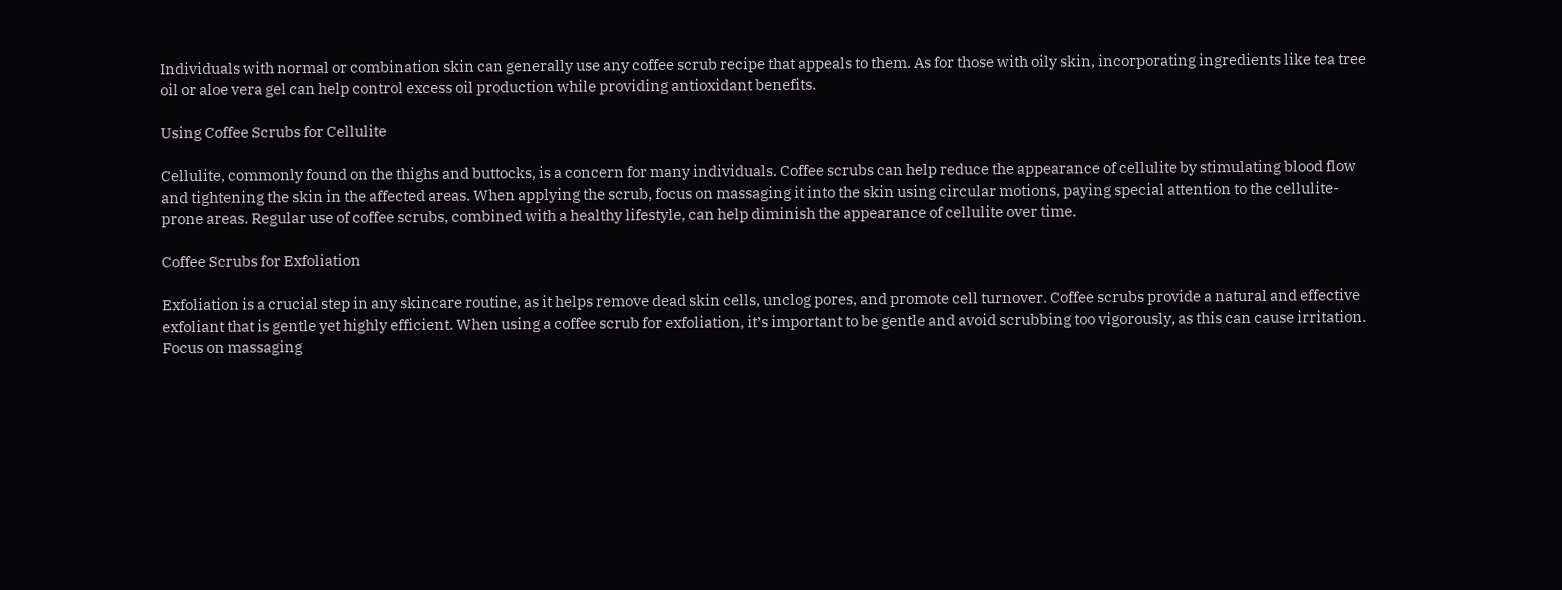Individuals with normal or combination skin can generally use any coffee scrub recipe that appeals to them. As for those with oily skin, incorporating ingredients like tea tree oil or aloe vera gel can help control excess oil production while providing antioxidant benefits.

Using Coffee Scrubs for Cellulite

Cellulite, commonly found on the thighs and buttocks, is a concern for many individuals. Coffee scrubs can help reduce the appearance of cellulite by stimulating blood flow and tightening the skin in the affected areas. When applying the scrub, focus on massaging it into the skin using circular motions, paying special attention to the cellulite-prone areas. Regular use of coffee scrubs, combined with a healthy lifestyle, can help diminish the appearance of cellulite over time.

Coffee Scrubs for Exfoliation

Exfoliation is a crucial step in any skincare routine, as it helps remove dead skin cells, unclog pores, and promote cell turnover. Coffee scrubs provide a natural and effective exfoliant that is gentle yet highly efficient. When using a coffee scrub for exfoliation, it’s important to be gentle and avoid scrubbing too vigorously, as this can cause irritation. Focus on massaging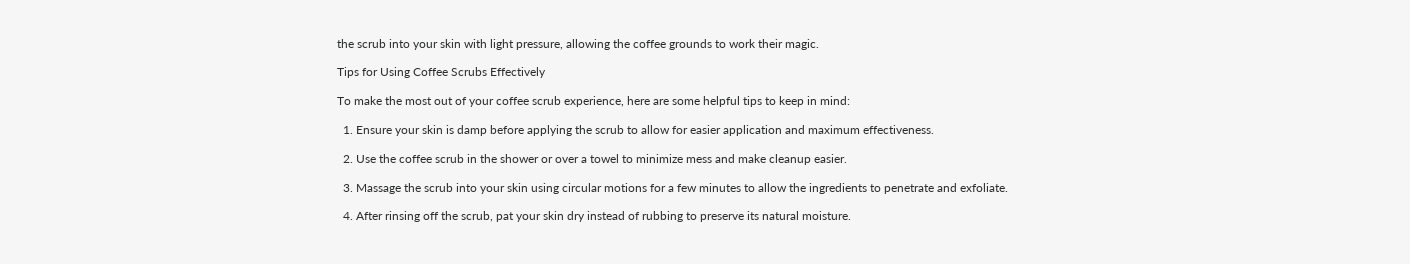the scrub into your skin with light pressure, allowing the coffee grounds to work their magic.

Tips for Using Coffee Scrubs Effectively

To make the most out of your coffee scrub experience, here are some helpful tips to keep in mind:

  1. Ensure your skin is damp before applying the scrub to allow for easier application and maximum effectiveness.

  2. Use the coffee scrub in the shower or over a towel to minimize mess and make cleanup easier.

  3. Massage the scrub into your skin using circular motions for a few minutes to allow the ingredients to penetrate and exfoliate.

  4. After rinsing off the scrub, pat your skin dry instead of rubbing to preserve its natural moisture.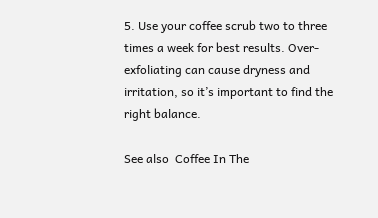5. Use your coffee scrub two to three times a week for best results. Over-exfoliating can cause dryness and irritation, so it’s important to find the right balance.

See also  Coffee In The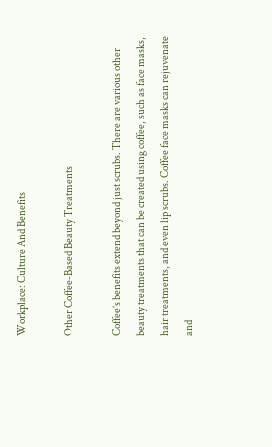Workplace: Culture And Benefits

Other Coffee-Based Beauty Treatments

Coffee’s benefits extend beyond just scrubs. There are various other beauty treatments that can be created using coffee, such as face masks, hair treatments, and even lip scrubs. Coffee face masks can rejuvenate and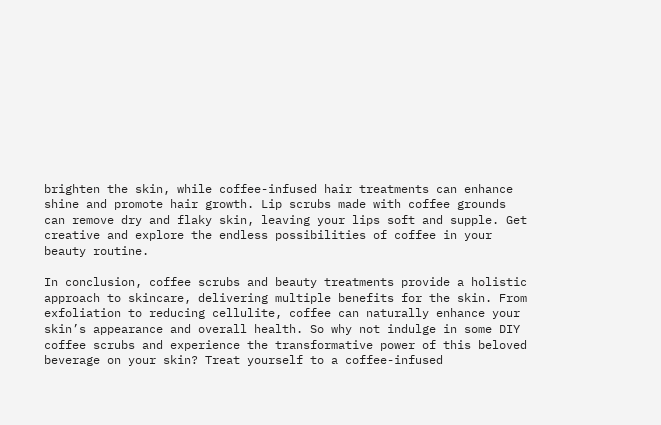brighten the skin, while coffee-infused hair treatments can enhance shine and promote hair growth. Lip scrubs made with coffee grounds can remove dry and flaky skin, leaving your lips soft and supple. Get creative and explore the endless possibilities of coffee in your beauty routine.

In conclusion, coffee scrubs and beauty treatments provide a holistic approach to skincare, delivering multiple benefits for the skin. From exfoliation to reducing cellulite, coffee can naturally enhance your skin’s appearance and overall health. So why not indulge in some DIY coffee scrubs and experience the transformative power of this beloved beverage on your skin? Treat yourself to a coffee-infused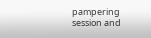pampering session and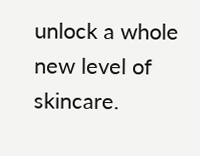unlock a whole new level of skincare.